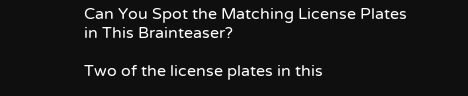Can You Spot the Matching License Plates in This Brainteaser?

Two of the license plates in this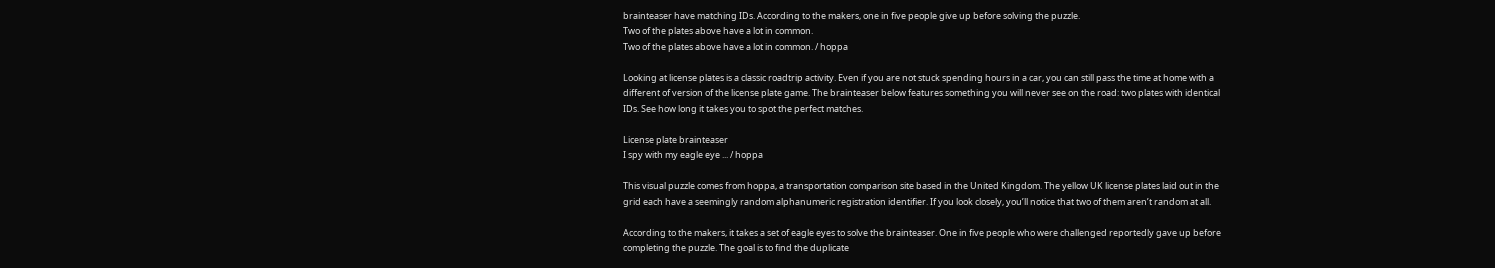brainteaser have matching IDs. According to the makers, one in five people give up before solving the puzzle.
Two of the plates above have a lot in common.
Two of the plates above have a lot in common. / hoppa

Looking at license plates is a classic roadtrip activity. Even if you are not stuck spending hours in a car, you can still pass the time at home with a different of version of the license plate game. The brainteaser below features something you will never see on the road: two plates with identical IDs. See how long it takes you to spot the perfect matches.

License plate brainteaser
I spy with my eagle eye ... / hoppa

This visual puzzle comes from hoppa, a transportation comparison site based in the United Kingdom. The yellow UK license plates laid out in the grid each have a seemingly random alphanumeric registration identifier. If you look closely, you’ll notice that two of them aren’t random at all.

According to the makers, it takes a set of eagle eyes to solve the brainteaser. One in five people who were challenged reportedly gave up before completing the puzzle. The goal is to find the duplicate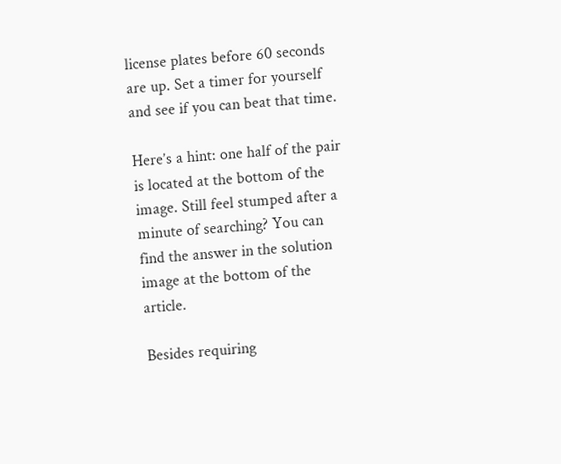license plates before 60 seconds are up. Set a timer for yourself and see if you can beat that time.

Here’s a hint: one half of the pair is located at the bottom of the image. Still feel stumped after a minute of searching? You can find the answer in the solution image at the bottom of the article.

Besides requiring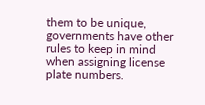them to be unique, governments have other rules to keep in mind when assigning license plate numbers.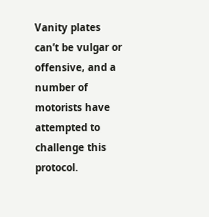Vanity plates can’t be vulgar or offensive, and a number of motorists have attempted to challenge this protocol.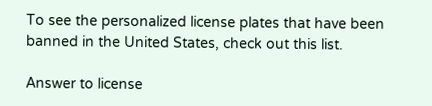To see the personalized license plates that have been banned in the United States, check out this list.

Answer to license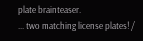plate brainteaser.
... two matching license plates! /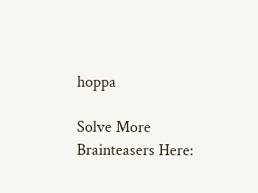hoppa

Solve More Brainteasers Here: